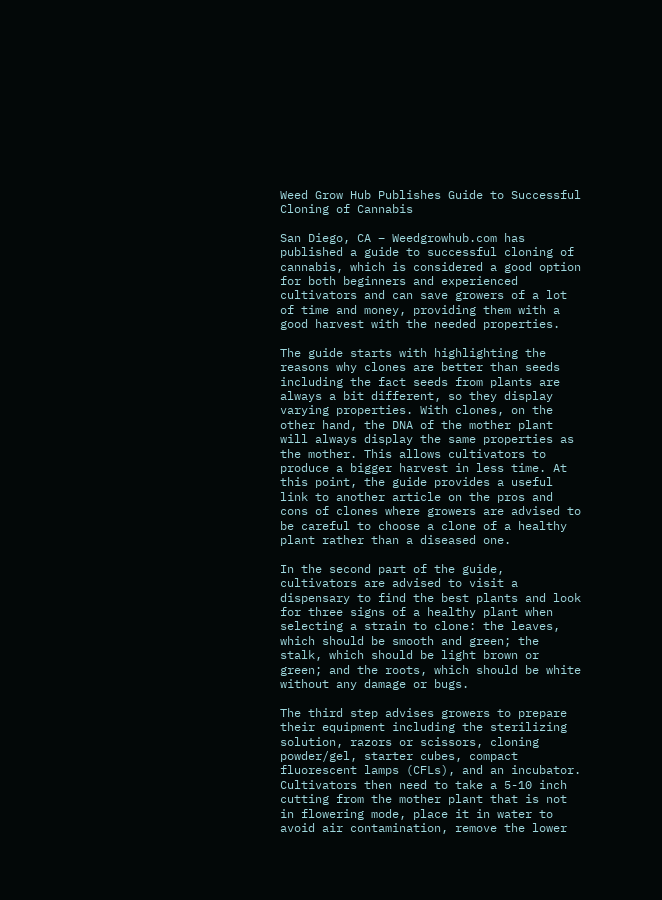Weed Grow Hub Publishes Guide to Successful Cloning of Cannabis

San Diego, CA – Weedgrowhub.com has published a guide to successful cloning of cannabis, which is considered a good option for both beginners and experienced cultivators and can save growers of a lot of time and money, providing them with a good harvest with the needed properties.

The guide starts with highlighting the reasons why clones are better than seeds including the fact seeds from plants are always a bit different, so they display varying properties. With clones, on the other hand, the DNA of the mother plant will always display the same properties as the mother. This allows cultivators to produce a bigger harvest in less time. At this point, the guide provides a useful link to another article on the pros and cons of clones where growers are advised to be careful to choose a clone of a healthy plant rather than a diseased one.

In the second part of the guide, cultivators are advised to visit a dispensary to find the best plants and look for three signs of a healthy plant when selecting a strain to clone: the leaves, which should be smooth and green; the stalk, which should be light brown or green; and the roots, which should be white without any damage or bugs.

The third step advises growers to prepare their equipment including the sterilizing solution, razors or scissors, cloning powder/gel, starter cubes, compact fluorescent lamps (CFLs), and an incubator. Cultivators then need to take a 5-10 inch cutting from the mother plant that is not in flowering mode, place it in water to avoid air contamination, remove the lower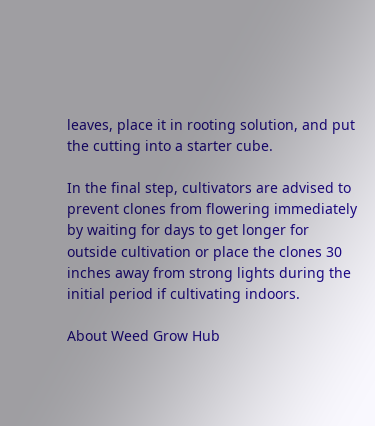leaves, place it in rooting solution, and put the cutting into a starter cube.

In the final step, cultivators are advised to prevent clones from flowering immediately by waiting for days to get longer for outside cultivation or place the clones 30 inches away from strong lights during the initial period if cultivating indoors.

About Weed Grow Hub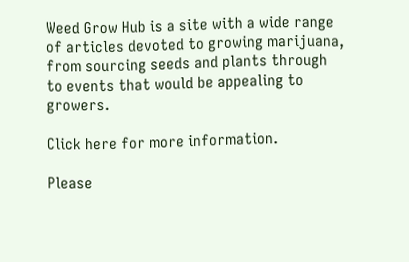Weed Grow Hub is a site with a wide range of articles devoted to growing marijuana, from sourcing seeds and plants through to events that would be appealing to growers.

Click here for more information.

Please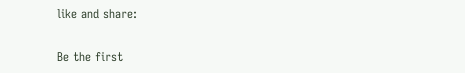like and share:

Be the first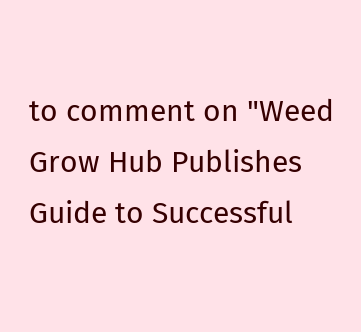to comment on "Weed Grow Hub Publishes Guide to Successful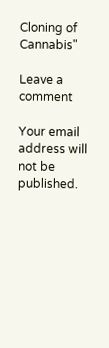Cloning of Cannabis"

Leave a comment

Your email address will not be published.